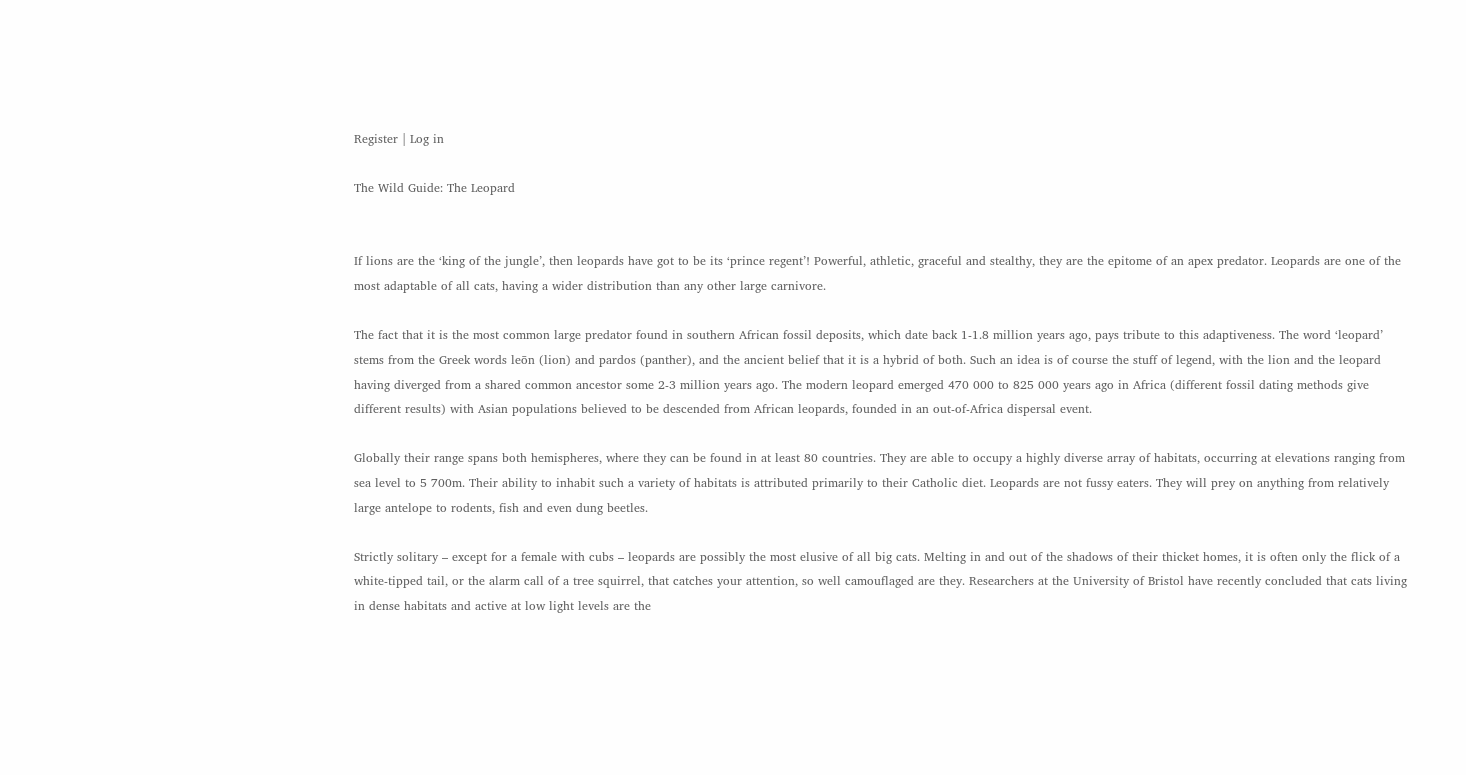Register | Log in

The Wild Guide: The Leopard


If lions are the ‘king of the jungle’, then leopards have got to be its ‘prince regent’! Powerful, athletic, graceful and stealthy, they are the epitome of an apex predator. Leopards are one of the most adaptable of all cats, having a wider distribution than any other large carnivore.

The fact that it is the most common large predator found in southern African fossil deposits, which date back 1-1.8 million years ago, pays tribute to this adaptiveness. The word ‘leopard’ stems from the Greek words leōn (lion) and pardos (panther), and the ancient belief that it is a hybrid of both. Such an idea is of course the stuff of legend, with the lion and the leopard having diverged from a shared common ancestor some 2-3 million years ago. The modern leopard emerged 470 000 to 825 000 years ago in Africa (different fossil dating methods give different results) with Asian populations believed to be descended from African leopards, founded in an out-of-Africa dispersal event.

Globally their range spans both hemispheres, where they can be found in at least 80 countries. They are able to occupy a highly diverse array of habitats, occurring at elevations ranging from sea level to 5 700m. Their ability to inhabit such a variety of habitats is attributed primarily to their Catholic diet. Leopards are not fussy eaters. They will prey on anything from relatively large antelope to rodents, fish and even dung beetles.

Strictly solitary – except for a female with cubs – leopards are possibly the most elusive of all big cats. Melting in and out of the shadows of their thicket homes, it is often only the flick of a white-tipped tail, or the alarm call of a tree squirrel, that catches your attention, so well camouflaged are they. Researchers at the University of Bristol have recently concluded that cats living in dense habitats and active at low light levels are the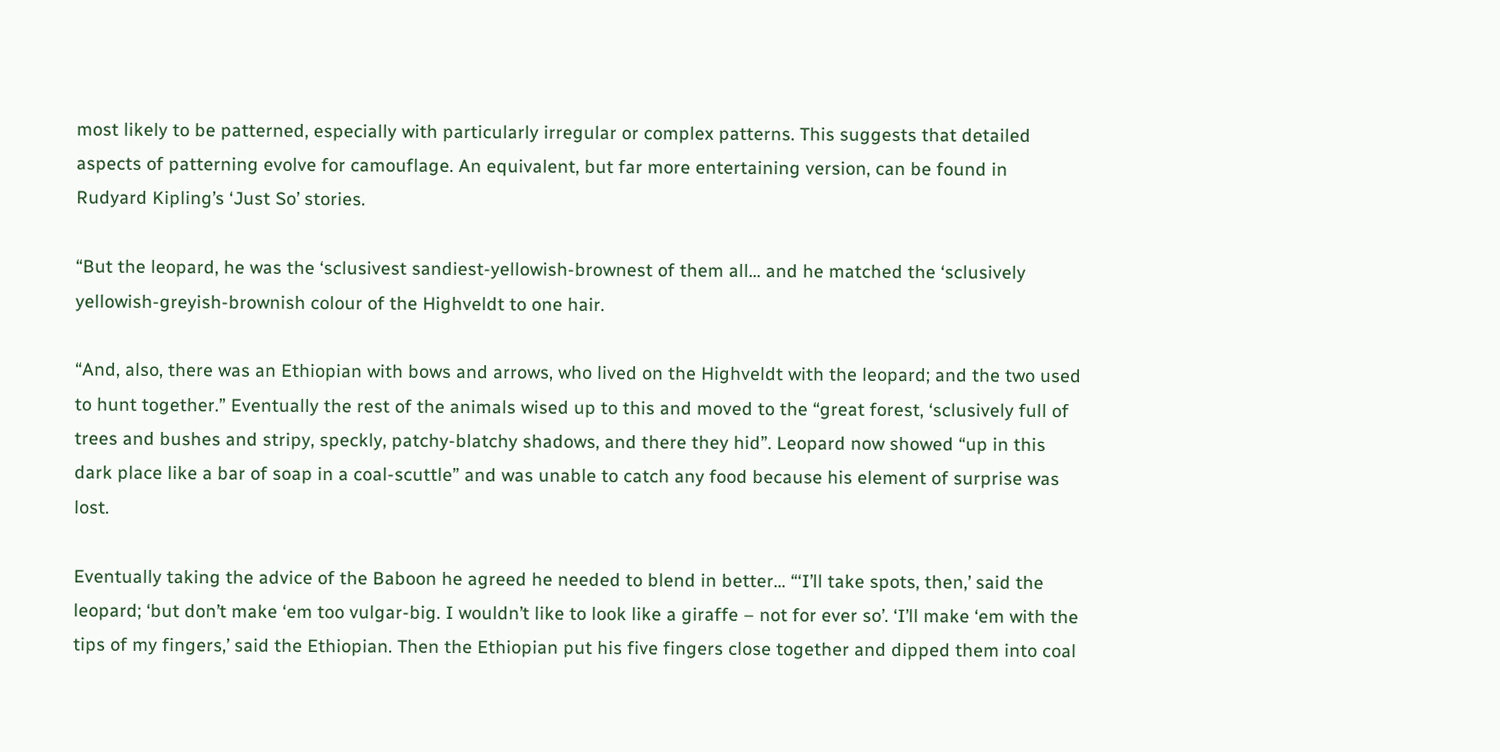most likely to be patterned, especially with particularly irregular or complex patterns. This suggests that detailed aspects of patterning evolve for camouflage. An equivalent, but far more entertaining version, can be found in Rudyard Kipling’s ‘Just So’ stories.

“But the leopard, he was the ‘sclusivest sandiest-yellowish-brownest of them all… and he matched the ‘sclusively yellowish-greyish-brownish colour of the Highveldt to one hair.

“And, also, there was an Ethiopian with bows and arrows, who lived on the Highveldt with the leopard; and the two used to hunt together.” Eventually the rest of the animals wised up to this and moved to the “great forest, ‘sclusively full of trees and bushes and stripy, speckly, patchy-blatchy shadows, and there they hid”. Leopard now showed “up in this dark place like a bar of soap in a coal-scuttle” and was unable to catch any food because his element of surprise was lost.

Eventually taking the advice of the Baboon he agreed he needed to blend in better… “‘I’ll take spots, then,’ said the leopard; ‘but don’t make ‘em too vulgar-big. I wouldn’t like to look like a giraffe – not for ever so’. ‘I’ll make ‘em with the tips of my fingers,’ said the Ethiopian. Then the Ethiopian put his five fingers close together and dipped them into coal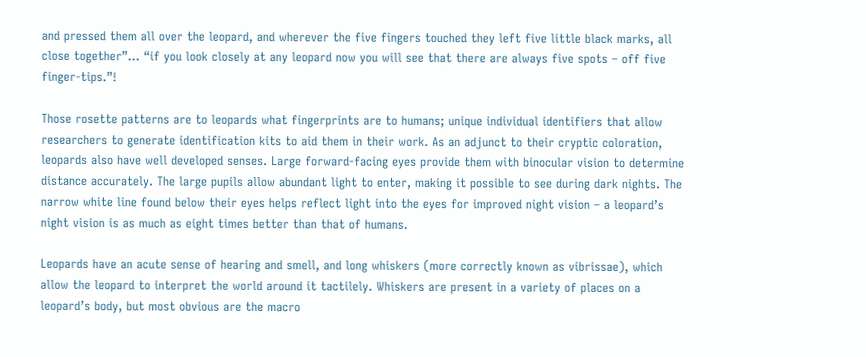and pressed them all over the leopard, and wherever the five fingers touched they left five little black marks, all close together”… “if you look closely at any leopard now you will see that there are always five spots – off five finger-tips.”!

Those rosette patterns are to leopards what fingerprints are to humans; unique individual identifiers that allow researchers to generate identification kits to aid them in their work. As an adjunct to their cryptic coloration, leopards also have well developed senses. Large forward-facing eyes provide them with binocular vision to determine distance accurately. The large pupils allow abundant light to enter, making it possible to see during dark nights. The narrow white line found below their eyes helps reflect light into the eyes for improved night vision – a leopard’s night vision is as much as eight times better than that of humans.

Leopards have an acute sense of hearing and smell, and long whiskers (more correctly known as vibrissae), which allow the leopard to interpret the world around it tactilely. Whiskers are present in a variety of places on a leopard’s body, but most obvious are the macro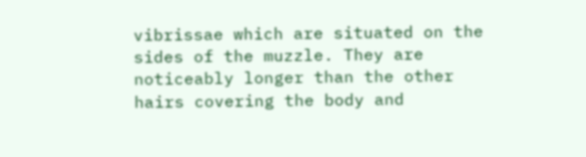vibrissae which are situated on the sides of the muzzle. They are noticeably longer than the other hairs covering the body and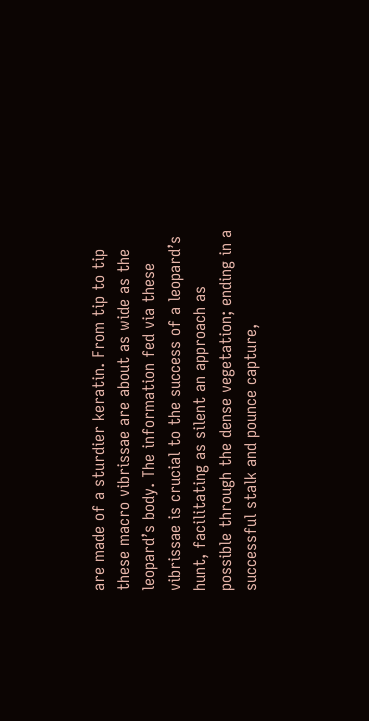are made of a sturdier keratin. From tip to tip these macro vibrissae are about as wide as the leopard’s body. The information fed via these vibrissae is crucial to the success of a leopard’s hunt, facilitating as silent an approach as possible through the dense vegetation; ending in a successful stalk and pounce capture,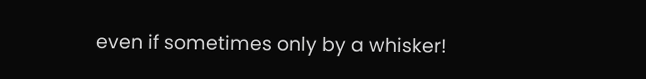even if sometimes only by a whisker!